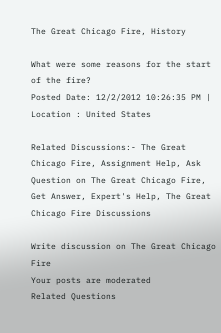The Great Chicago Fire, History

What were some reasons for the start of the fire?
Posted Date: 12/2/2012 10:26:35 PM | Location : United States

Related Discussions:- The Great Chicago Fire, Assignment Help, Ask Question on The Great Chicago Fire, Get Answer, Expert's Help, The Great Chicago Fire Discussions

Write discussion on The Great Chicago Fire
Your posts are moderated
Related Questions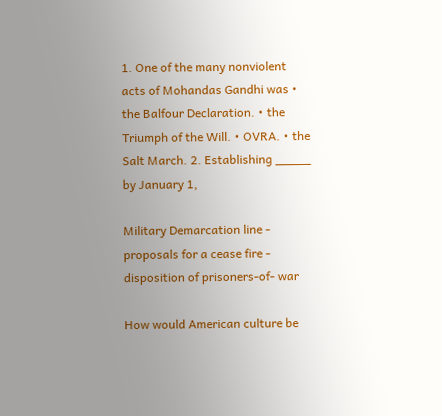1. One of the many nonviolent acts of Mohandas Gandhi was • the Balfour Declaration. • the Triumph of the Will. • OVRA. • the Salt March. 2. Establishing _____ by January 1,

Military Demarcation line - proposals for a cease fire - disposition of prisoners-of- war

How would American culture be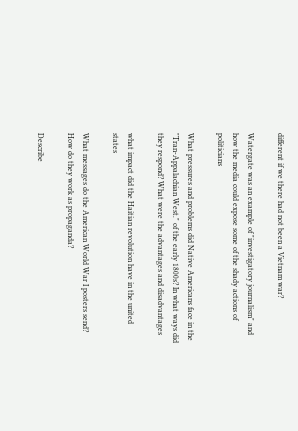different if we there had not been a Vietnam war?

Watergate was an example of "investigatory journalism" and how the media could expose some of the shady actions of politicians

What pressures and problems did Native Americans face in the "Tran-Appalachian West." of the early 1800s? In what ways did they respond? What were the advantages and disadvantages

what impact did the Haitian revolution have in the united states

What messages do the American World War I posters send? How do they work as propaganda?

Describe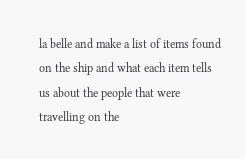la belle and make a list of items found on the ship and what each item tells us about the people that were travelling on the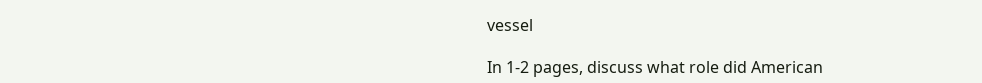vessel

In 1-2 pages, discuss what role did American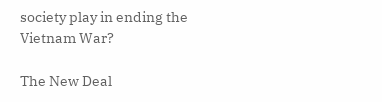society play in ending the Vietnam War?

The New Deal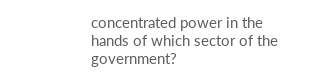concentrated power in the hands of which sector of the government?